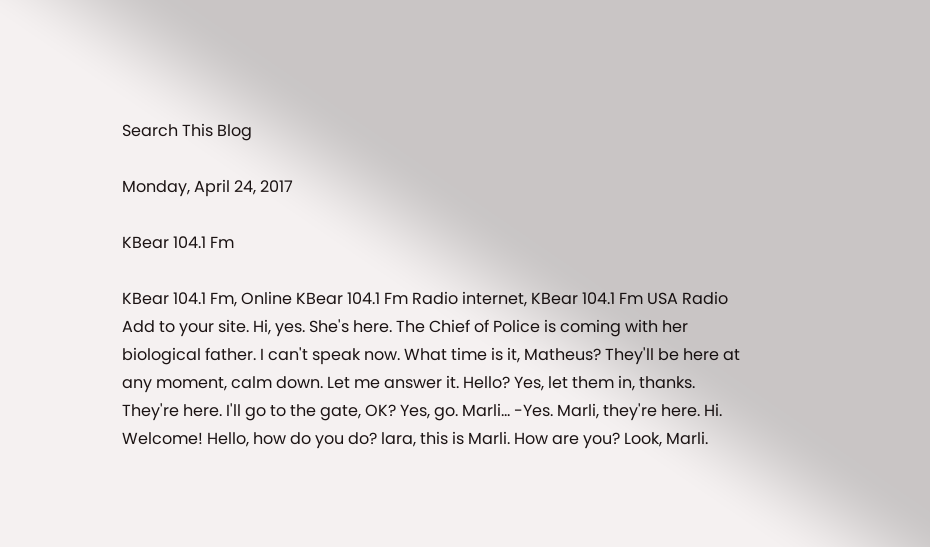Search This Blog

Monday, April 24, 2017

KBear 104.1 Fm

KBear 104.1 Fm, Online KBear 104.1 Fm Radio internet, KBear 104.1 Fm USA Radio Add to your site. Hi, yes. She's here. The Chief of Police is coming with her biological father. I can't speak now. What time is it, Matheus? They'll be here at any moment, calm down. Let me answer it. Hello? Yes, let them in, thanks. They're here. I'll go to the gate, OK? Yes, go. Marli... -Yes. Marli, they're here. Hi. Welcome! Hello, how do you do? lara, this is Marli. How are you? Look, Marli.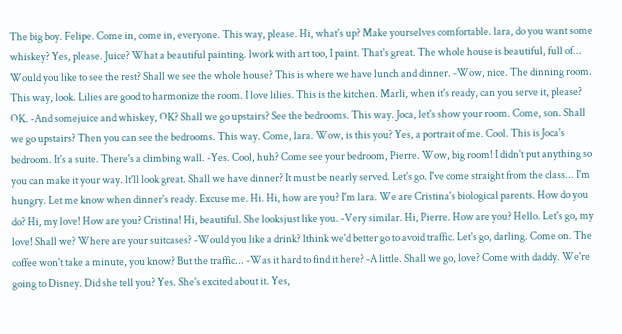The big boy. Felipe. Come in, come in, everyone. This way, please. Hi, what's up? Make yourselves comfortable. lara, do you want some whiskey? Yes, please. Juice? What a beautiful painting. lwork with art too, I paint. That's great. The whole house is beautiful, full of... Would you like to see the rest? Shall we see the whole house? This is where we have lunch and dinner. -Wow, nice. The dinning room. This way, look. Lilies are good to harmonize the room. I love lilies. This is the kitchen. Marli, when it's ready, can you serve it, please? OK. -And somejuice and whiskey, OK? Shall we go upstairs? See the bedrooms. This way. Joca, let's show your room. Come, son. Shall we go upstairs? Then you can see the bedrooms. This way. Come, lara. Wow, is this you? Yes, a portrait of me. Cool. This is Joca's bedroom. It's a suite. There's a climbing wall. -Yes. Cool, huh? Come see your bedroom, Pierre. Wow, big room! I didn't put anything so you can make it your way. lt'll look great. Shall we have dinner? It must be nearly served. Let's go. I've come straight from the class... I'm hungry. Let me know when dinner's ready. Excuse me. Hi. Hi, how are you? I'm lara. We are Cristina's biological parents. How do you do? Hi, my love! How are you? Cristina! Hi, beautiful. She looksjust like you. -Very similar. Hi, Pierre. How are you? Hello. Let's go, my love! Shall we? Where are your suitcases? -Would you like a drink? lthink we'd better go to avoid traffic. Let's go, darling. Come on. The coffee won't take a minute, you know? But the traffic... -Was it hard to find it here? -A little. Shall we go, love? Come with daddy. We're going to Disney. Did she tell you? Yes. She's excited about it. Yes,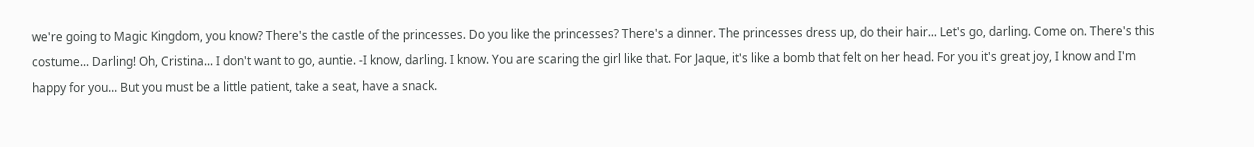we're going to Magic Kingdom, you know? There's the castle of the princesses. Do you like the princesses? There's a dinner. The princesses dress up, do their hair... Let's go, darling. Come on. There's this costume... Darling! Oh, Cristina... I don't want to go, auntie. -I know, darling. I know. You are scaring the girl like that. For Jaque, it's like a bomb that felt on her head. For you it's great joy, I know and I'm happy for you... But you must be a little patient, take a seat, have a snack.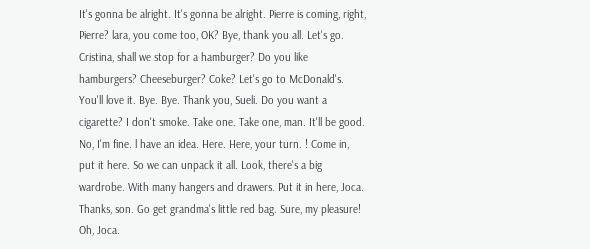It's gonna be alright. It's gonna be alright. Pierre is coming, right, Pierre? lara, you come too, OK? Bye, thank you all. Let's go. Cristina, shall we stop for a hamburger? Do you like hamburgers? Cheeseburger? Coke? Let's go to McDonald's. You'll love it. Bye. Bye. Thank you, Sueli. Do you want a cigarette? I don't smoke. Take one. Take one, man. It'll be good. No, I'm fine. l have an idea. Here. Here, your turn. ! Come in, put it here. So we can unpack it all. Look, there's a big wardrobe. With many hangers and drawers. Put it in here, Joca. Thanks, son. Go get grandma's little red bag. Sure, my pleasure! Oh, Joca.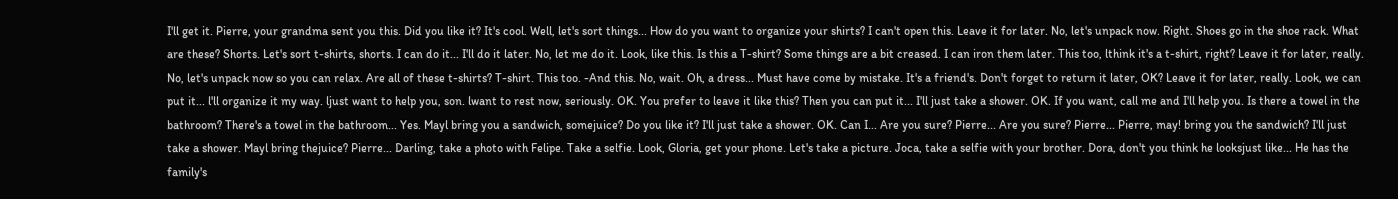I'll get it. Pierre, your grandma sent you this. Did you like it? It's cool. Well, let's sort things... How do you want to organize your shirts? I can't open this. Leave it for later. No, let's unpack now. Right. Shoes go in the shoe rack. What are these? Shorts. Let's sort t-shirts, shorts. I can do it... I'll do it later. No, let me do it. Look, like this. Is this a T-shirt? Some things are a bit creased. I can iron them later. This too, lthink it's a t-shirt, right? Leave it for later, really. No, let's unpack now so you can relax. Are all of these t-shirts? T-shirt. This too. -And this. No, wait. Oh, a dress... Must have come by mistake. It's a friend's. Don't forget to return it later, OK? Leave it for later, really. Look, we can put it... l'll organize it my way. ljust want to help you, son. lwant to rest now, seriously. OK. You prefer to leave it like this? Then you can put it... I'll just take a shower. OK. If you want, call me and I'll help you. Is there a towel in the bathroom? There's a towel in the bathroom... Yes. Mayl bring you a sandwich, somejuice? Do you like it? I'll just take a shower. OK. Can I... Are you sure? Pierre... Are you sure? Pierre... Pierre, may! bring you the sandwich? I'll just take a shower. Mayl bring thejuice? Pierre... Darling, take a photo with Felipe. Take a selfie. Look, Gloria, get your phone. Let's take a picture. Joca, take a selfie with your brother. Dora, don't you think he looksjust like... He has the family's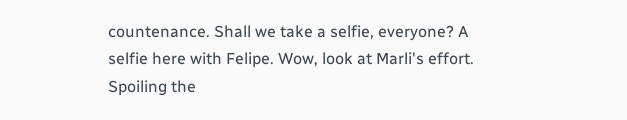countenance. Shall we take a selfie, everyone? A selfie here with Felipe. Wow, look at Marli's effort. Spoiling the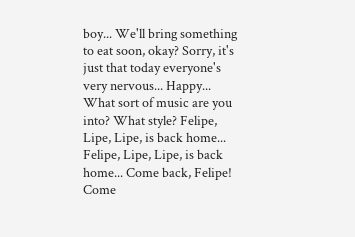boy... We'll bring something to eat soon, okay? Sorry, it's just that today everyone's very nervous... Happy... What sort of music are you into? What style? Felipe, Lipe, Lipe, is back home... Felipe, Lipe, Lipe, is back home... Come back, Felipe! Come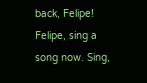back, Felipe! Felipe, sing a song now. Sing,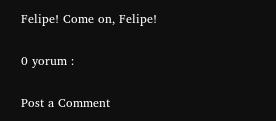Felipe! Come on, Felipe!

0 yorum :

Post a Comment